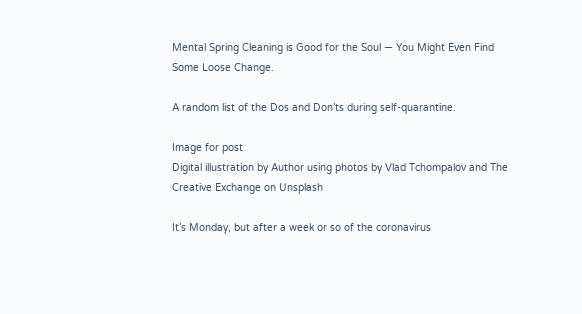Mental Spring Cleaning is Good for the Soul — You Might Even Find Some Loose Change.

A random list of the Dos and Don’ts during self-quarantine.

Image for post
Digital illustration by Author using photos by Vlad Tchompalov and The Creative Exchange on Unsplash

It’s Monday, but after a week or so of the coronavirus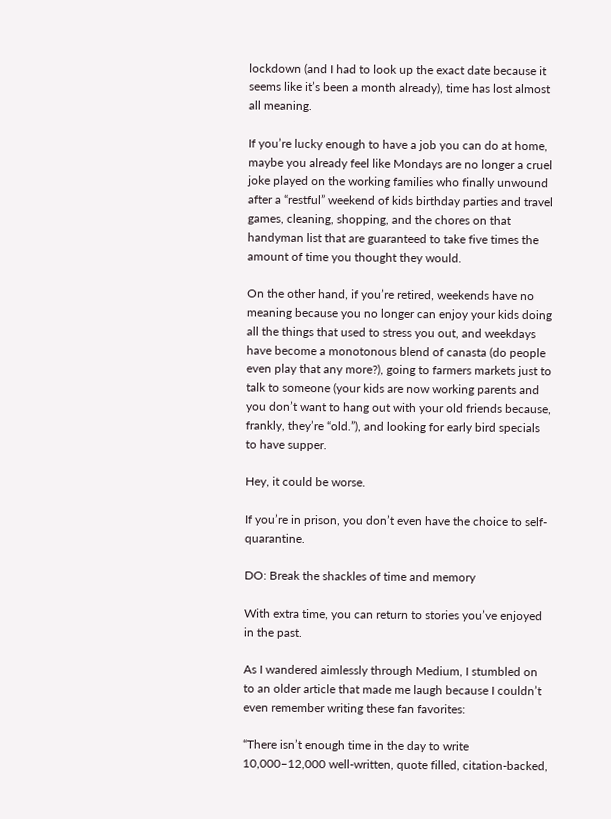lockdown (and I had to look up the exact date because it seems like it’s been a month already), time has lost almost all meaning.

If you’re lucky enough to have a job you can do at home, maybe you already feel like Mondays are no longer a cruel joke played on the working families who finally unwound after a “restful” weekend of kids birthday parties and travel games, cleaning, shopping, and the chores on that handyman list that are guaranteed to take five times the amount of time you thought they would.

On the other hand, if you’re retired, weekends have no meaning because you no longer can enjoy your kids doing all the things that used to stress you out, and weekdays have become a monotonous blend of canasta (do people even play that any more?), going to farmers markets just to talk to someone (your kids are now working parents and you don’t want to hang out with your old friends because, frankly, they’re “old.”), and looking for early bird specials to have supper.

Hey, it could be worse.

If you’re in prison, you don’t even have the choice to self-quarantine.

DO: Break the shackles of time and memory

With extra time, you can return to stories you’ve enjoyed in the past.

As I wandered aimlessly through Medium, I stumbled on to an older article that made me laugh because I couldn’t even remember writing these fan favorites:

“There isn’t enough time in the day to write 10,000–12,000 well-written, quote filled, citation-backed,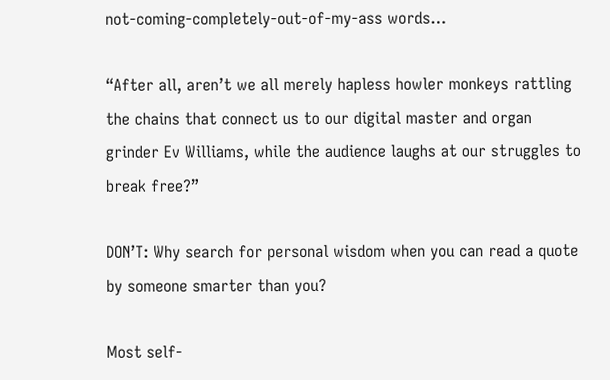not-coming-completely-out-of-my-ass words…

“After all, aren’t we all merely hapless howler monkeys rattling the chains that connect us to our digital master and organ grinder Ev Williams, while the audience laughs at our struggles to break free?”

DON’T: Why search for personal wisdom when you can read a quote by someone smarter than you?

Most self-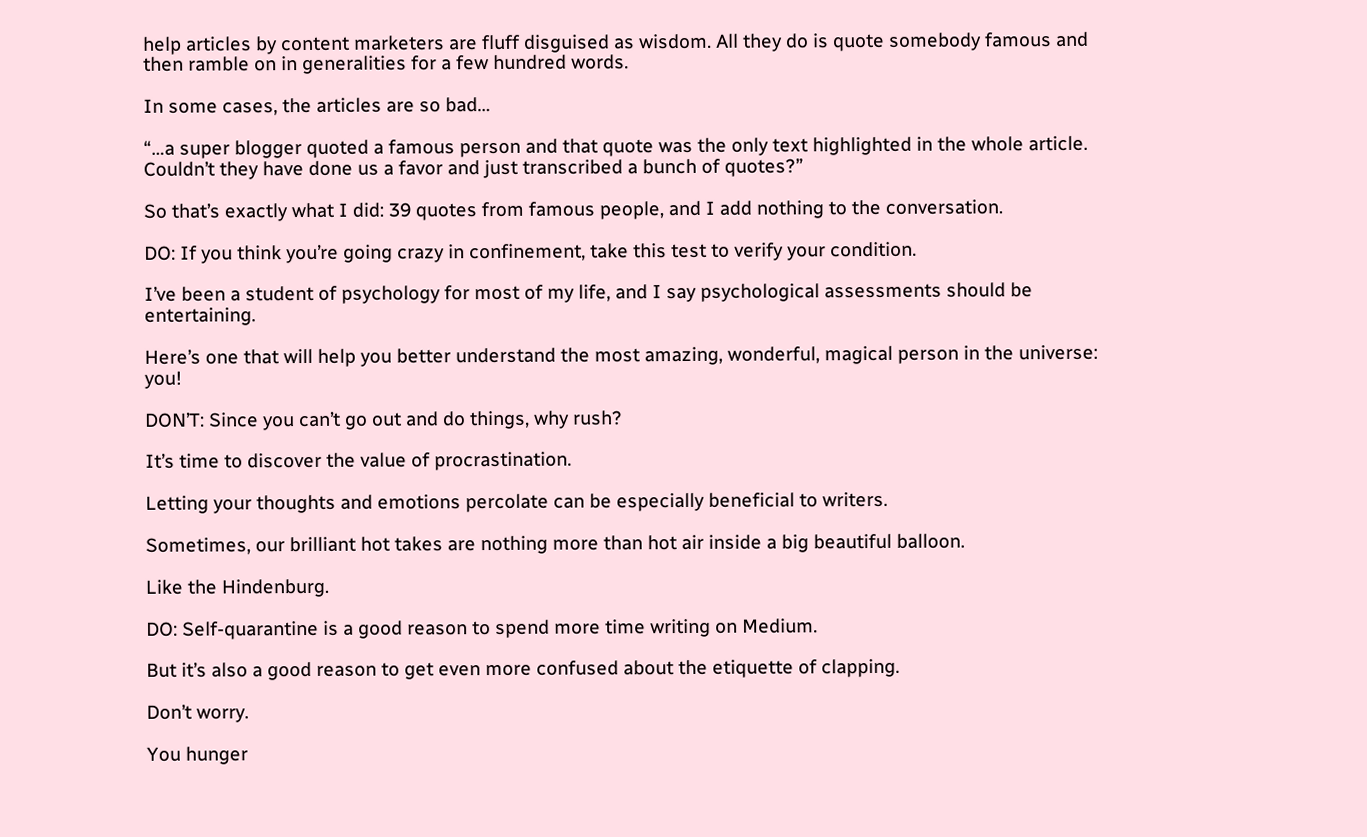help articles by content marketers are fluff disguised as wisdom. All they do is quote somebody famous and then ramble on in generalities for a few hundred words.

In some cases, the articles are so bad…

“…a super blogger quoted a famous person and that quote was the only text highlighted in the whole article. Couldn’t they have done us a favor and just transcribed a bunch of quotes?”

So that’s exactly what I did: 39 quotes from famous people, and I add nothing to the conversation.

DO: If you think you’re going crazy in confinement, take this test to verify your condition.

I’ve been a student of psychology for most of my life, and I say psychological assessments should be entertaining.

Here’s one that will help you better understand the most amazing, wonderful, magical person in the universe: you!

DON’T: Since you can’t go out and do things, why rush?

It’s time to discover the value of procrastination.

Letting your thoughts and emotions percolate can be especially beneficial to writers.

Sometimes, our brilliant hot takes are nothing more than hot air inside a big beautiful balloon.

Like the Hindenburg.

DO: Self-quarantine is a good reason to spend more time writing on Medium.

But it’s also a good reason to get even more confused about the etiquette of clapping.

Don’t worry.

You hunger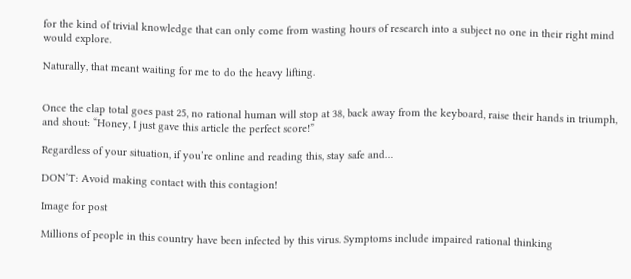for the kind of trivial knowledge that can only come from wasting hours of research into a subject no one in their right mind would explore.

Naturally, that meant waiting for me to do the heavy lifting.


Once the clap total goes past 25, no rational human will stop at 38, back away from the keyboard, raise their hands in triumph, and shout: “Honey, I just gave this article the perfect score!”

Regardless of your situation, if you’re online and reading this, stay safe and…

DON’T: Avoid making contact with this contagion!

Image for post

Millions of people in this country have been infected by this virus. Symptoms include impaired rational thinking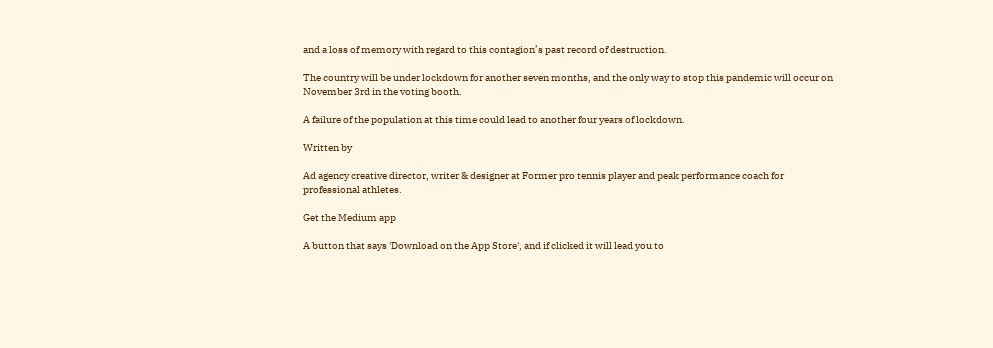and a loss of memory with regard to this contagion’s past record of destruction.

The country will be under lockdown for another seven months, and the only way to stop this pandemic will occur on November 3rd in the voting booth.

A failure of the population at this time could lead to another four years of lockdown.

Written by

Ad agency creative director, writer & designer at Former pro tennis player and peak performance coach for professional athletes.

Get the Medium app

A button that says 'Download on the App Store', and if clicked it will lead you to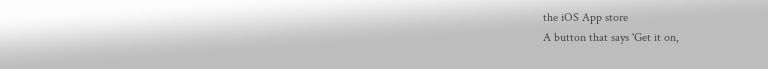the iOS App store
A button that says 'Get it on,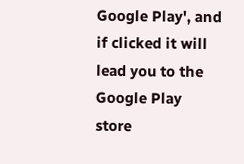Google Play', and if clicked it will lead you to the Google Play store